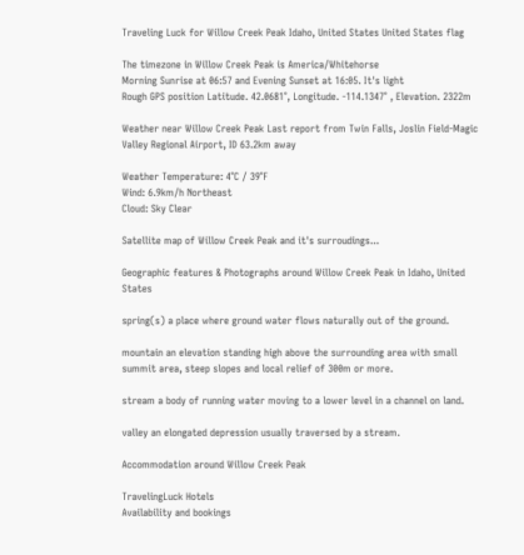Traveling Luck for Willow Creek Peak Idaho, United States United States flag

The timezone in Willow Creek Peak is America/Whitehorse
Morning Sunrise at 06:57 and Evening Sunset at 16:05. It's light
Rough GPS position Latitude. 42.0681°, Longitude. -114.1347° , Elevation. 2322m

Weather near Willow Creek Peak Last report from Twin Falls, Joslin Field-Magic Valley Regional Airport, ID 63.2km away

Weather Temperature: 4°C / 39°F
Wind: 6.9km/h Northeast
Cloud: Sky Clear

Satellite map of Willow Creek Peak and it's surroudings...

Geographic features & Photographs around Willow Creek Peak in Idaho, United States

spring(s) a place where ground water flows naturally out of the ground.

mountain an elevation standing high above the surrounding area with small summit area, steep slopes and local relief of 300m or more.

stream a body of running water moving to a lower level in a channel on land.

valley an elongated depression usually traversed by a stream.

Accommodation around Willow Creek Peak

TravelingLuck Hotels
Availability and bookings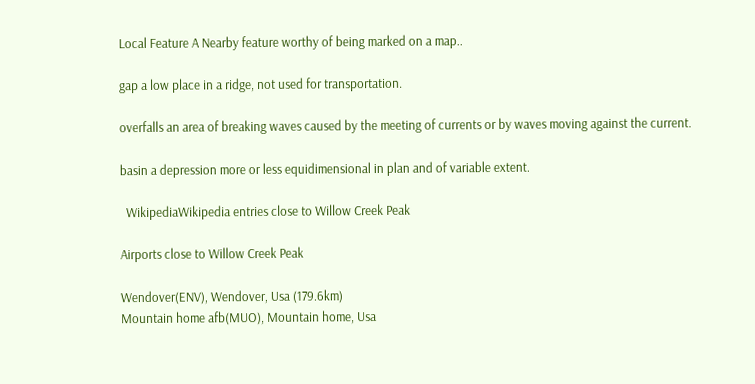Local Feature A Nearby feature worthy of being marked on a map..

gap a low place in a ridge, not used for transportation.

overfalls an area of breaking waves caused by the meeting of currents or by waves moving against the current.

basin a depression more or less equidimensional in plan and of variable extent.

  WikipediaWikipedia entries close to Willow Creek Peak

Airports close to Willow Creek Peak

Wendover(ENV), Wendover, Usa (179.6km)
Mountain home afb(MUO), Mountain home, Usa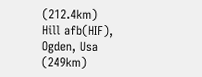(212.4km)
Hill afb(HIF), Ogden, Usa (249km)